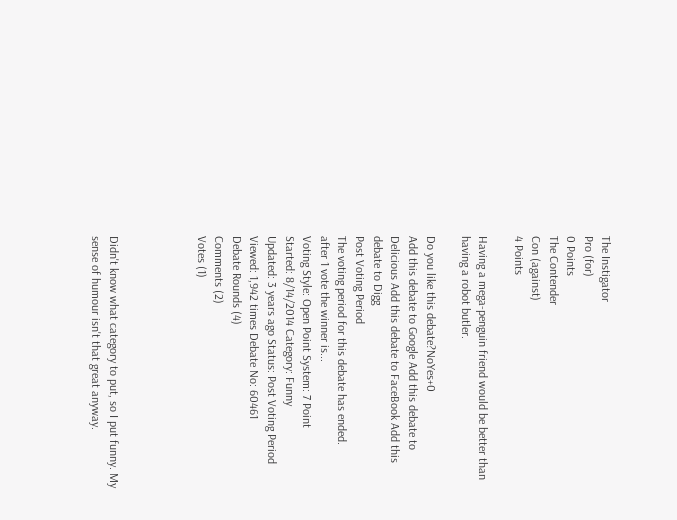The Instigator
Pro (for)
0 Points
The Contender
Con (against)
4 Points

Having a mega-penguin friend would be better than having a robot butler.

Do you like this debate?NoYes+0
Add this debate to Google Add this debate to Delicious Add this debate to FaceBook Add this debate to Digg
Post Voting Period
The voting period for this debate has ended.
after 1 vote the winner is...
Voting Style: Open Point System: 7 Point
Started: 8/14/2014 Category: Funny
Updated: 3 years ago Status: Post Voting Period
Viewed: 1,942 times Debate No: 60461
Debate Rounds (4)
Comments (2)
Votes (1)




Didn't know what category to put, so I put funny. My sense of humour isn't that great anyway.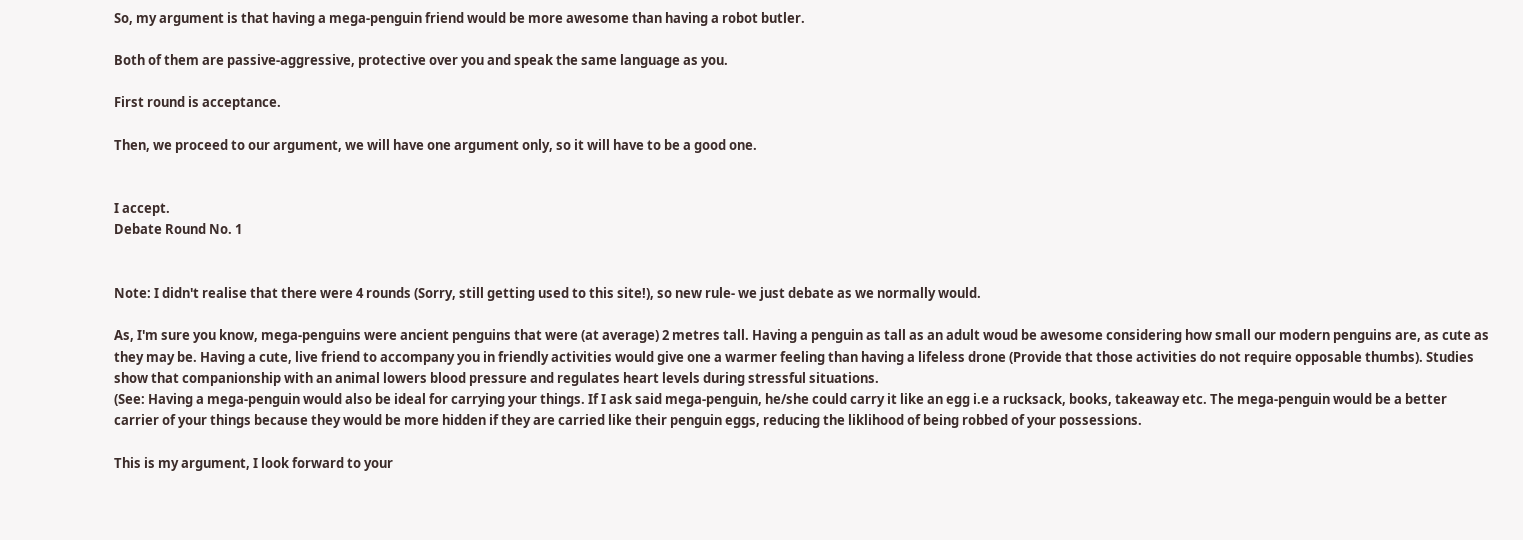So, my argument is that having a mega-penguin friend would be more awesome than having a robot butler.

Both of them are passive-aggressive, protective over you and speak the same language as you.

First round is acceptance.

Then, we proceed to our argument, we will have one argument only, so it will have to be a good one.


I accept.
Debate Round No. 1


Note: I didn't realise that there were 4 rounds (Sorry, still getting used to this site!), so new rule- we just debate as we normally would.

As, I'm sure you know, mega-penguins were ancient penguins that were (at average) 2 metres tall. Having a penguin as tall as an adult woud be awesome considering how small our modern penguins are, as cute as they may be. Having a cute, live friend to accompany you in friendly activities would give one a warmer feeling than having a lifeless drone (Provide that those activities do not require opposable thumbs). Studies show that companionship with an animal lowers blood pressure and regulates heart levels during stressful situations.
(See: Having a mega-penguin would also be ideal for carrying your things. If I ask said mega-penguin, he/she could carry it like an egg i.e a rucksack, books, takeaway etc. The mega-penguin would be a better carrier of your things because they would be more hidden if they are carried like their penguin eggs, reducing the liklihood of being robbed of your possessions.

This is my argument, I look forward to your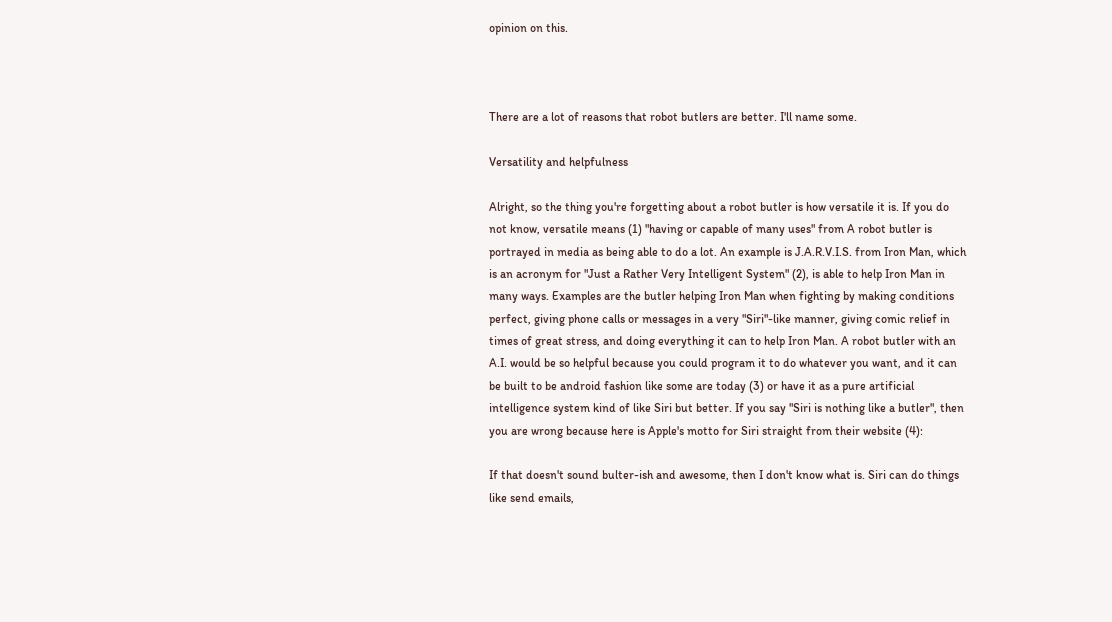opinion on this.



There are a lot of reasons that robot butlers are better. I'll name some.

Versatility and helpfulness

Alright, so the thing you're forgetting about a robot butler is how versatile it is. If you do not know, versatile means (1) "having or capable of many uses" from A robot butler is portrayed in media as being able to do a lot. An example is J.A.R.V.I.S. from Iron Man, which is an acronym for "Just a Rather Very Intelligent System" (2), is able to help Iron Man in many ways. Examples are the butler helping Iron Man when fighting by making conditions perfect, giving phone calls or messages in a very "Siri"-like manner, giving comic relief in times of great stress, and doing everything it can to help Iron Man. A robot butler with an A.I. would be so helpful because you could program it to do whatever you want, and it can be built to be android fashion like some are today (3) or have it as a pure artificial intelligence system kind of like Siri but better. If you say "Siri is nothing like a butler", then you are wrong because here is Apple's motto for Siri straight from their website (4):

If that doesn't sound bulter-ish and awesome, then I don't know what is. Siri can do things like send emails,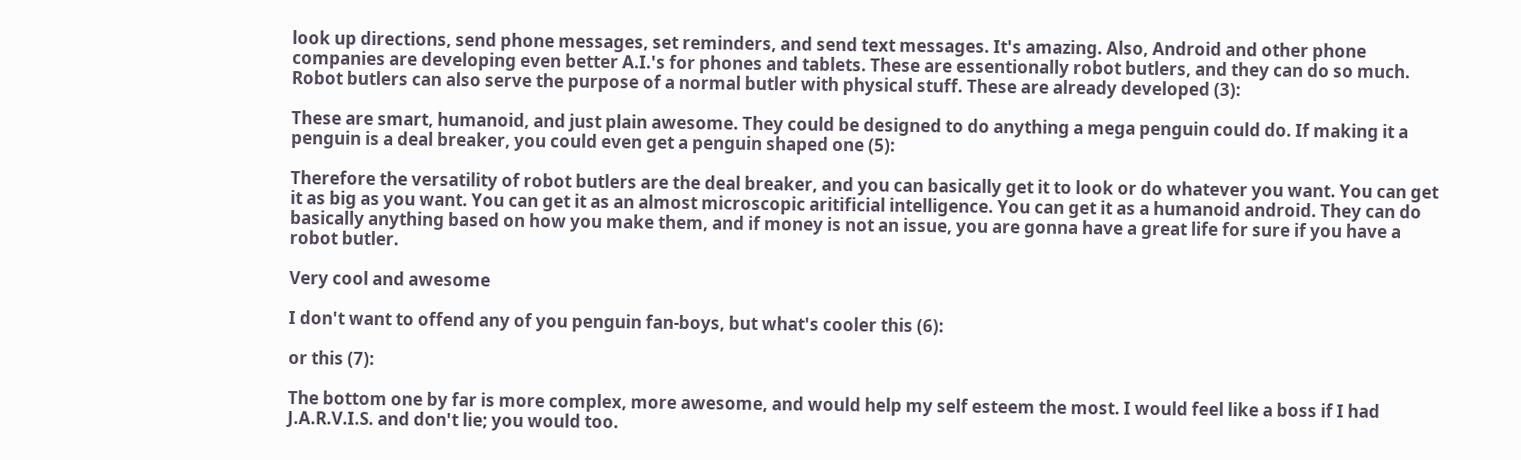look up directions, send phone messages, set reminders, and send text messages. It's amazing. Also, Android and other phone companies are developing even better A.I.'s for phones and tablets. These are essentionally robot butlers, and they can do so much. Robot butlers can also serve the purpose of a normal butler with physical stuff. These are already developed (3):

These are smart, humanoid, and just plain awesome. They could be designed to do anything a mega penguin could do. If making it a penguin is a deal breaker, you could even get a penguin shaped one (5):

Therefore the versatility of robot butlers are the deal breaker, and you can basically get it to look or do whatever you want. You can get it as big as you want. You can get it as an almost microscopic aritificial intelligence. You can get it as a humanoid android. They can do basically anything based on how you make them, and if money is not an issue, you are gonna have a great life for sure if you have a robot butler.

Very cool and awesome

I don't want to offend any of you penguin fan-boys, but what's cooler this (6):

or this (7):

The bottom one by far is more complex, more awesome, and would help my self esteem the most. I would feel like a boss if I had J.A.R.V.I.S. and don't lie; you would too.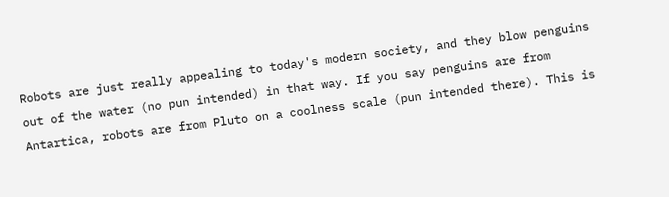Robots are just really appealing to today's modern society, and they blow penguins out of the water (no pun intended) in that way. If you say penguins are from Antartica, robots are from Pluto on a coolness scale (pun intended there). This is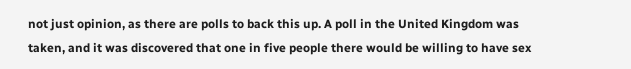not just opinion, as there are polls to back this up. A poll in the United Kingdom was taken, and it was discovered that one in five people there would be willing to have sex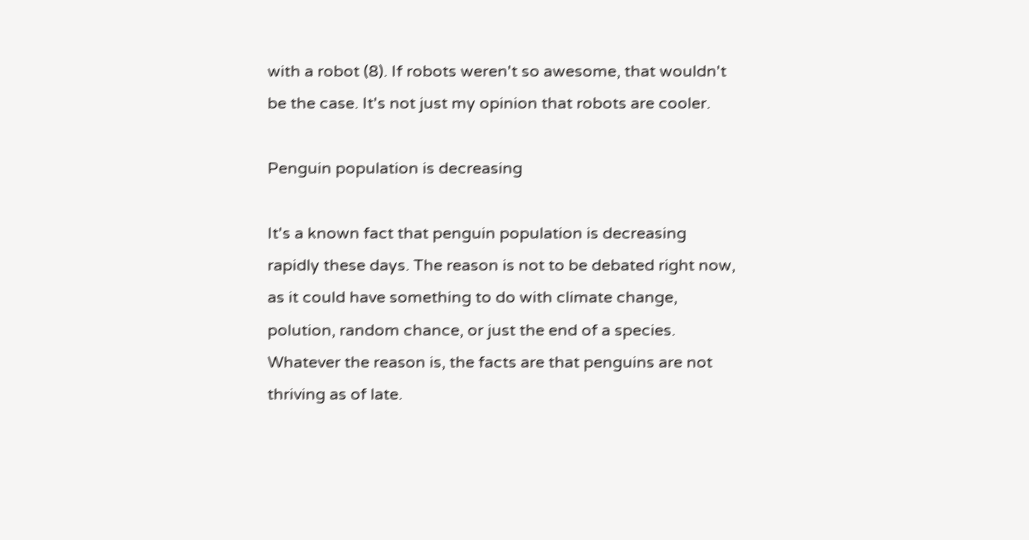with a robot (8). If robots weren't so awesome, that wouldn't be the case. It's not just my opinion that robots are cooler.

Penguin population is decreasing

It's a known fact that penguin population is decreasing rapidly these days. The reason is not to be debated right now, as it could have something to do with climate change, polution, random chance, or just the end of a species. Whatever the reason is, the facts are that penguins are not thriving as of late.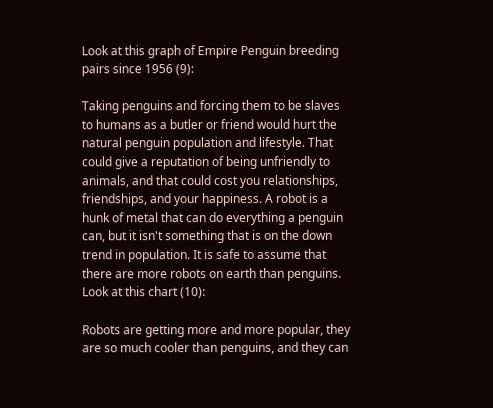Look at this graph of Empire Penguin breeding pairs since 1956 (9):

Taking penguins and forcing them to be slaves to humans as a butler or friend would hurt the natural penguin population and lifestyle. That could give a reputation of being unfriendly to animals, and that could cost you relationships, friendships, and your happiness. A robot is a hunk of metal that can do everything a penguin can, but it isn't something that is on the down trend in population. It is safe to assume that there are more robots on earth than penguins. Look at this chart (10):

Robots are getting more and more popular, they are so much cooler than penguins, and they can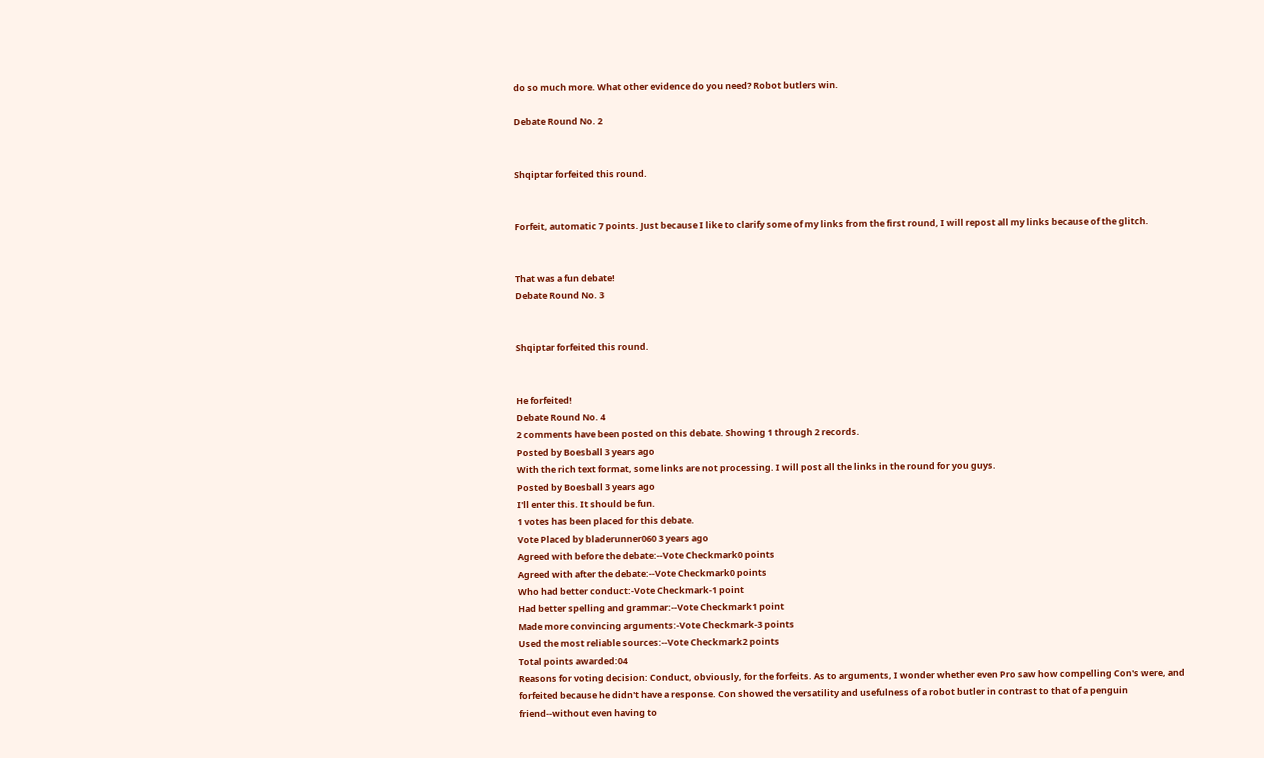do so much more. What other evidence do you need? Robot butlers win.

Debate Round No. 2


Shqiptar forfeited this round.


Forfeit, automatic 7 points. Just because I like to clarify some of my links from the first round, I will repost all my links because of the glitch.


That was a fun debate!
Debate Round No. 3


Shqiptar forfeited this round.


He forfeited!
Debate Round No. 4
2 comments have been posted on this debate. Showing 1 through 2 records.
Posted by Boesball 3 years ago
With the rich text format, some links are not processing. I will post all the links in the round for you guys.
Posted by Boesball 3 years ago
I'll enter this. It should be fun.
1 votes has been placed for this debate.
Vote Placed by bladerunner060 3 years ago
Agreed with before the debate:--Vote Checkmark0 points
Agreed with after the debate:--Vote Checkmark0 points
Who had better conduct:-Vote Checkmark-1 point
Had better spelling and grammar:--Vote Checkmark1 point
Made more convincing arguments:-Vote Checkmark-3 points
Used the most reliable sources:--Vote Checkmark2 points
Total points awarded:04
Reasons for voting decision: Conduct, obviously, for the forfeits. As to arguments, I wonder whether even Pro saw how compelling Con's were, and forfeited because he didn't have a response. Con showed the versatility and usefulness of a robot butler in contrast to that of a penguin friend--without even having to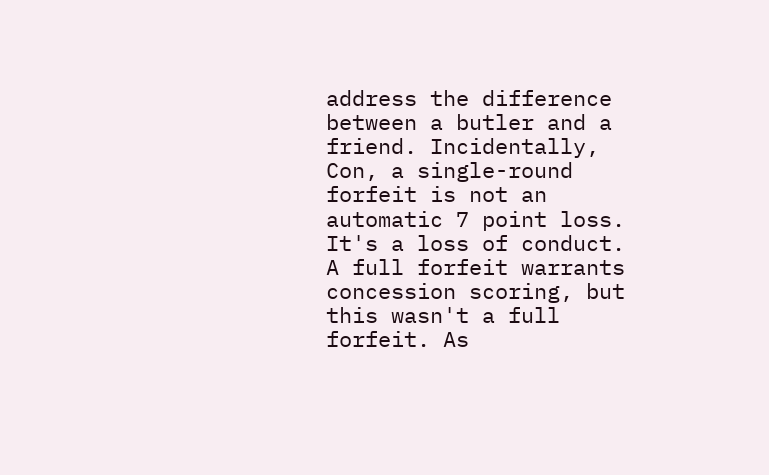address the difference between a butler and a friend. Incidentally, Con, a single-round forfeit is not an automatic 7 point loss. It's a loss of conduct. A full forfeit warrants concession scoring, but this wasn't a full forfeit. As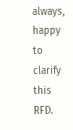always, happy to clarify this RFD.